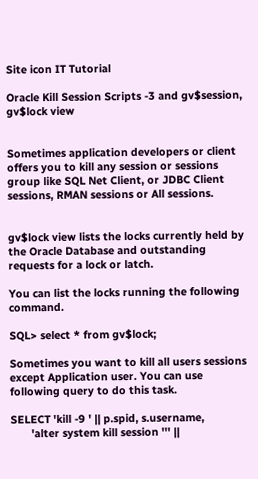Site icon IT Tutorial

Oracle Kill Session Scripts -3 and gv$session, gv$lock view


Sometimes application developers or client offers you to kill any session or sessions group like SQL Net Client, or JDBC Client sessions, RMAN sessions or All sessions.


gv$lock view lists the locks currently held by the Oracle Database and outstanding requests for a lock or latch.

You can list the locks running the following command.

SQL> select * from gv$lock;

Sometimes you want to kill all users sessions except Application user. You can use following query to do this task.

SELECT 'kill -9 ' || p.spid, s.username,
       'alter system kill session ''' ||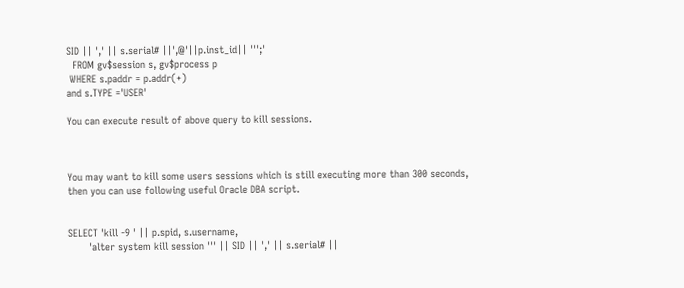SID || ',' || s.serial# ||',@'||p.inst_id|| ''';'
  FROM gv$session s, gv$process p
 WHERE s.paddr = p.addr(+)
and s.TYPE ='USER'

You can execute result of above query to kill sessions.



You may want to kill some users sessions which is still executing more than 300 seconds, then you can use following useful Oracle DBA script.


SELECT 'kill -9 ' || p.spid, s.username,
       'alter system kill session ''' || SID || ',' || s.serial# ||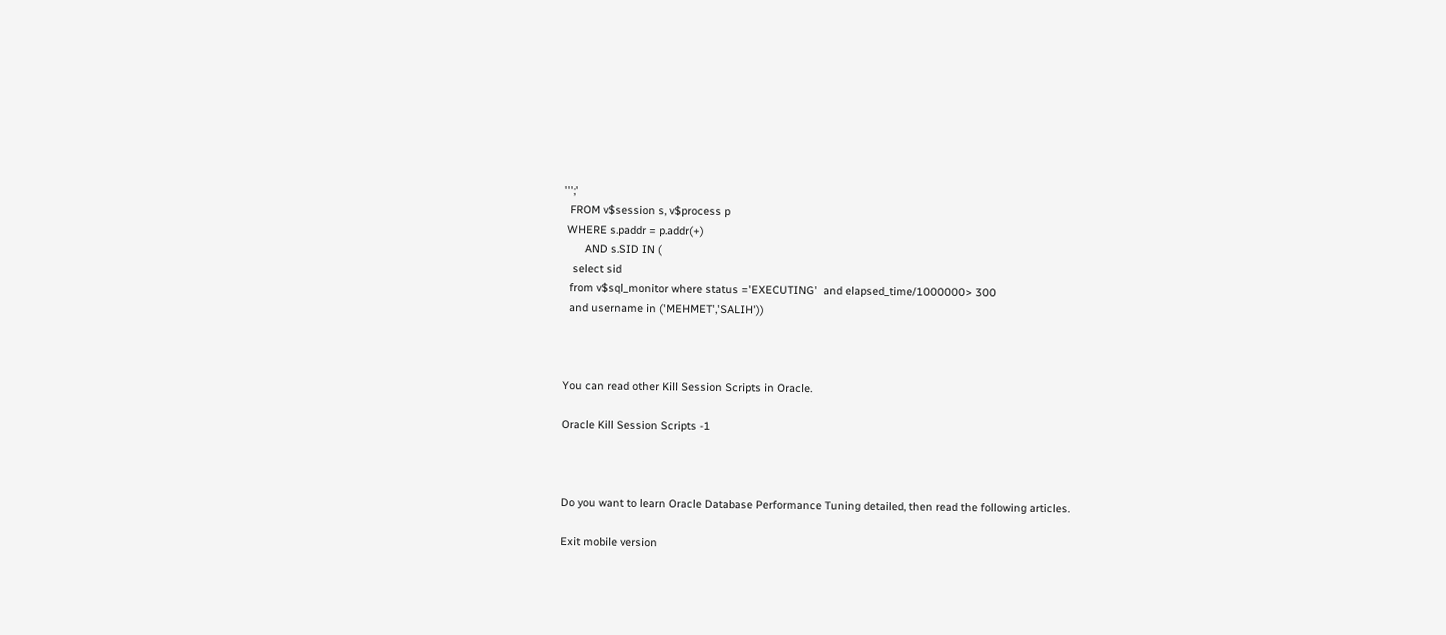''';'
  FROM v$session s, v$process p
 WHERE s.paddr = p.addr(+)
       AND s.SID IN (
   select sid
  from v$sql_monitor where status ='EXECUTING'  and elapsed_time/1000000> 300
  and username in ('MEHMET','SALIH'))



You can read other Kill Session Scripts in Oracle.

Oracle Kill Session Scripts -1



Do you want to learn Oracle Database Performance Tuning detailed, then read the following articles.

Exit mobile version